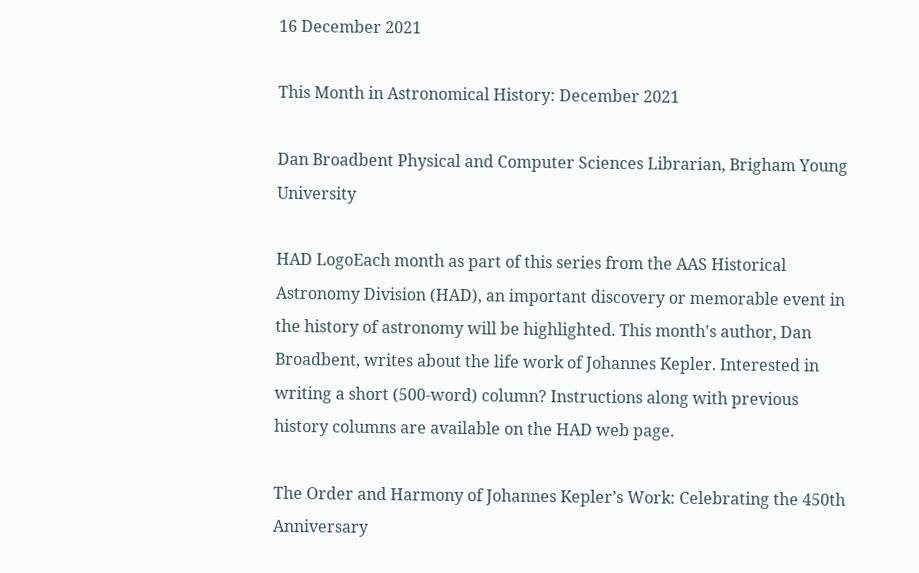16 December 2021

This Month in Astronomical History: December 2021

Dan Broadbent Physical and Computer Sciences Librarian, Brigham Young University

HAD LogoEach month as part of this series from the AAS Historical Astronomy Division (HAD), an important discovery or memorable event in the history of astronomy will be highlighted. This month's author, Dan Broadbent, writes about the life work of Johannes Kepler. Interested in writing a short (500-word) column? Instructions along with previous history columns are available on the HAD web page.

The Order and Harmony of Johannes Kepler’s Work: Celebrating the 450th Anniversary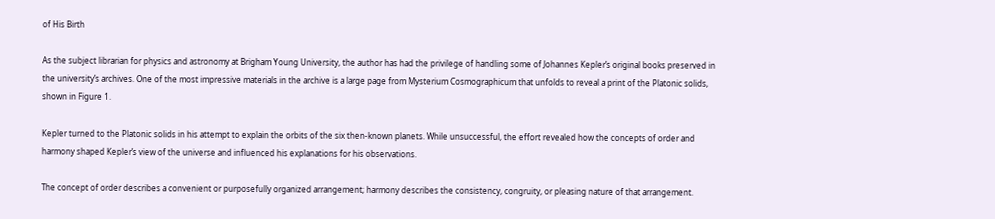of His Birth

As the subject librarian for physics and astronomy at Brigham Young University, the author has had the privilege of handling some of Johannes Kepler’s original books preserved in the university’s archives. One of the most impressive materials in the archive is a large page from Mysterium Cosmographicum that unfolds to reveal a print of the Platonic solids, shown in Figure 1.

Kepler turned to the Platonic solids in his attempt to explain the orbits of the six then-known planets. While unsuccessful, the effort revealed how the concepts of order and harmony shaped Kepler’s view of the universe and influenced his explanations for his observations.

The concept of order describes a convenient or purposefully organized arrangement; harmony describes the consistency, congruity, or pleasing nature of that arrangement.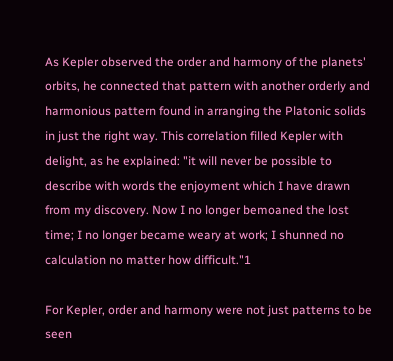As Kepler observed the order and harmony of the planets' orbits, he connected that pattern with another orderly and harmonious pattern found in arranging the Platonic solids in just the right way. This correlation filled Kepler with delight, as he explained: "it will never be possible to describe with words the enjoyment which I have drawn from my discovery. Now I no longer bemoaned the lost time; I no longer became weary at work; I shunned no calculation no matter how difficult."1

For Kepler, order and harmony were not just patterns to be seen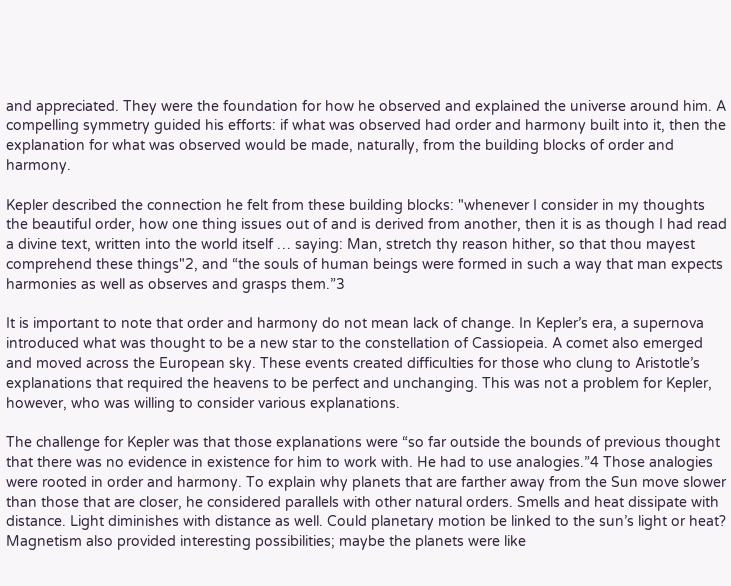and appreciated. They were the foundation for how he observed and explained the universe around him. A compelling symmetry guided his efforts: if what was observed had order and harmony built into it, then the explanation for what was observed would be made, naturally, from the building blocks of order and harmony.

Kepler described the connection he felt from these building blocks: "whenever I consider in my thoughts the beautiful order, how one thing issues out of and is derived from another, then it is as though I had read a divine text, written into the world itself … saying: Man, stretch thy reason hither, so that thou mayest comprehend these things"2, and “the souls of human beings were formed in such a way that man expects harmonies as well as observes and grasps them.”3

It is important to note that order and harmony do not mean lack of change. In Kepler’s era, a supernova introduced what was thought to be a new star to the constellation of Cassiopeia. A comet also emerged and moved across the European sky. These events created difficulties for those who clung to Aristotle’s explanations that required the heavens to be perfect and unchanging. This was not a problem for Kepler, however, who was willing to consider various explanations.

The challenge for Kepler was that those explanations were “so far outside the bounds of previous thought that there was no evidence in existence for him to work with. He had to use analogies.”4 Those analogies were rooted in order and harmony. To explain why planets that are farther away from the Sun move slower than those that are closer, he considered parallels with other natural orders. Smells and heat dissipate with distance. Light diminishes with distance as well. Could planetary motion be linked to the sun’s light or heat? Magnetism also provided interesting possibilities; maybe the planets were like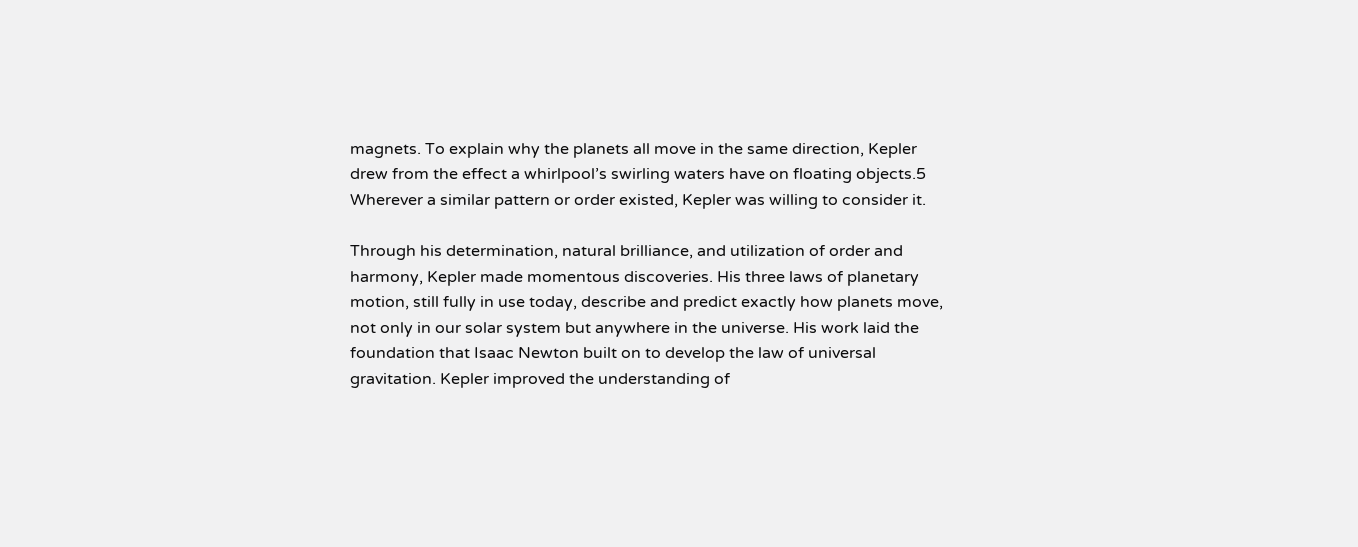magnets. To explain why the planets all move in the same direction, Kepler drew from the effect a whirlpool’s swirling waters have on floating objects.5 Wherever a similar pattern or order existed, Kepler was willing to consider it.

Through his determination, natural brilliance, and utilization of order and harmony, Kepler made momentous discoveries. His three laws of planetary motion, still fully in use today, describe and predict exactly how planets move, not only in our solar system but anywhere in the universe. His work laid the foundation that Isaac Newton built on to develop the law of universal gravitation. Kepler improved the understanding of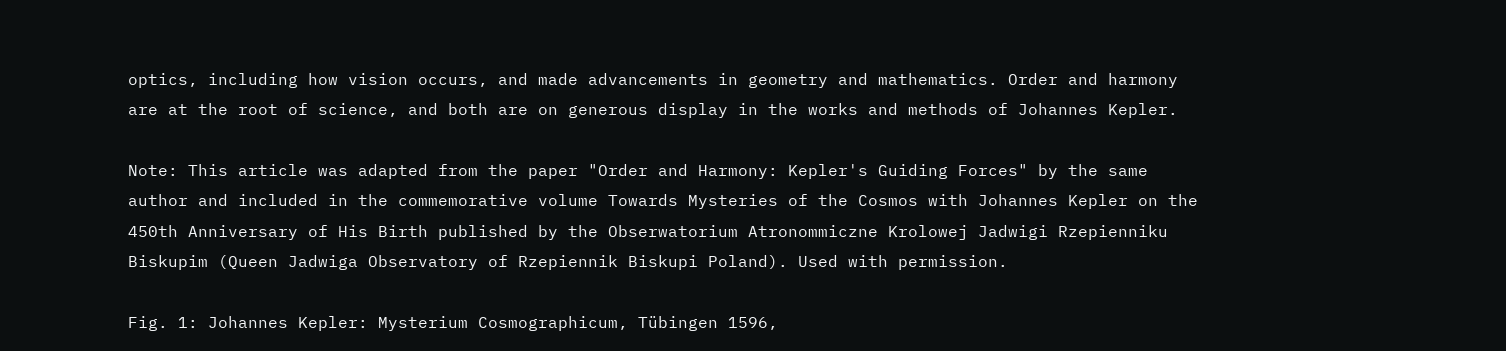optics, including how vision occurs, and made advancements in geometry and mathematics. Order and harmony are at the root of science, and both are on generous display in the works and methods of Johannes Kepler.

Note: This article was adapted from the paper "Order and Harmony: Kepler's Guiding Forces" by the same author and included in the commemorative volume Towards Mysteries of the Cosmos with Johannes Kepler on the 450th Anniversary of His Birth published by the Obserwatorium Atronommiczne Krolowej Jadwigi Rzepienniku Biskupim (Queen Jadwiga Observatory of Rzepiennik Biskupi Poland). Used with permission.

Fig. 1: Johannes Kepler: Mysterium Cosmographicum, Tübingen 1596,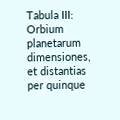Tabula III: Orbium planetarum dimensiones, et distantias per quinque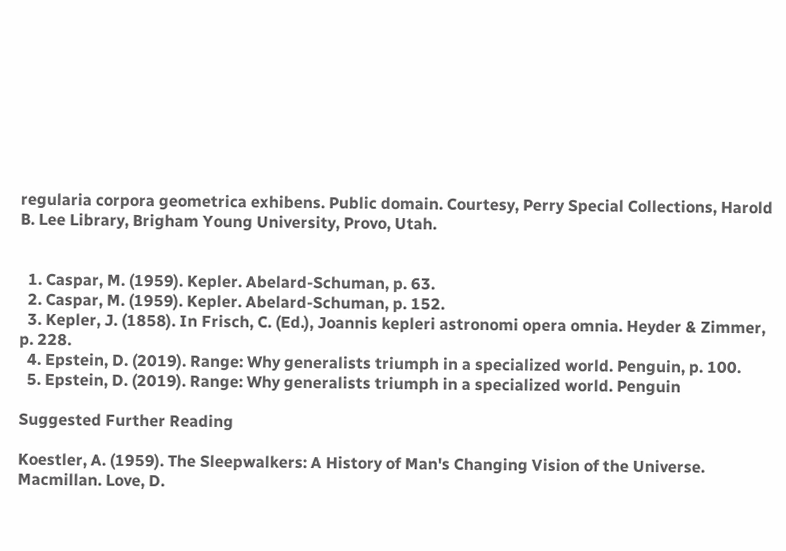regularia corpora geometrica exhibens. Public domain. Courtesy, Perry Special Collections, Harold B. Lee Library, Brigham Young University, Provo, Utah.


  1. Caspar, M. (1959). Kepler. Abelard-Schuman, p. 63.
  2. Caspar, M. (1959). Kepler. Abelard-Schuman, p. 152.
  3. Kepler, J. (1858). In Frisch, C. (Ed.), Joannis kepleri astronomi opera omnia. Heyder & Zimmer, p. 228.
  4. Epstein, D. (2019). Range: Why generalists triumph in a specialized world. Penguin, p. 100.
  5. Epstein, D. (2019). Range: Why generalists triumph in a specialized world. Penguin

Suggested Further Reading

Koestler, A. (1959). The Sleepwalkers: A History of Man's Changing Vision of the Universe. Macmillan. Love, D.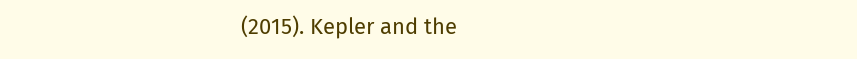(2015). Kepler and the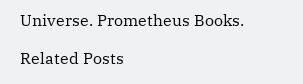Universe. Prometheus Books.

Related Posts